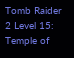Tomb Raider 2 Level 15: Temple of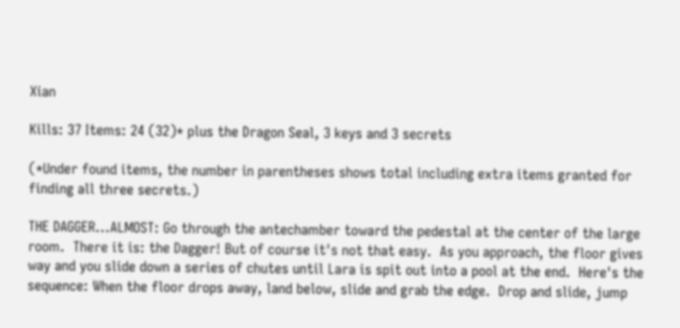Xian

Kills: 37 Items: 24 (32)* plus the Dragon Seal, 3 keys and 3 secrets

(*Under found items, the number in parentheses shows total including extra items granted for finding all three secrets.)

THE DAGGER...ALMOST: Go through the antechamber toward the pedestal at the center of the large room.  There it is: the Dagger! But of course it's not that easy.  As you approach, the floor gives way and you slide down a series of chutes until Lara is spit out into a pool at the end.  Here's the sequence: When the floor drops away, land below, slide and grab the edge.  Drop and slide, jump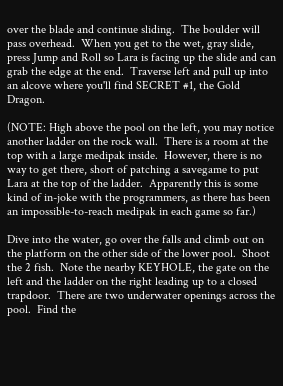over the blade and continue sliding.  The boulder will pass overhead.  When you get to the wet, gray slide, press Jump and Roll so Lara is facing up the slide and can grab the edge at the end.  Traverse left and pull up into an alcove where you'll find SECRET #1, the Gold Dragon.

(NOTE: High above the pool on the left, you may notice another ladder on the rock wall.  There is a room at the top with a large medipak inside.  However, there is no way to get there, short of patching a savegame to put Lara at the top of the ladder.  Apparently this is some kind of in-joke with the programmers, as there has been an impossible-to-reach medipak in each game so far.)

Dive into the water, go over the falls and climb out on the platform on the other side of the lower pool.  Shoot the 2 fish.  Note the nearby KEYHOLE, the gate on the left and the ladder on the right leading up to a closed trapdoor.  There are two underwater openings across the pool.  Find the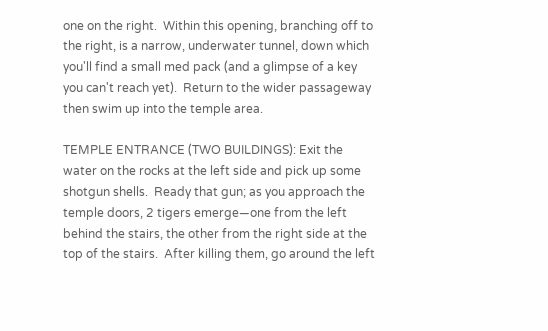one on the right.  Within this opening, branching off to the right, is a narrow, underwater tunnel, down which you'll find a small med pack (and a glimpse of a key you can't reach yet).  Return to the wider passageway then swim up into the temple area.

TEMPLE ENTRANCE (TWO BUILDINGS): Exit the water on the rocks at the left side and pick up some shotgun shells.  Ready that gun; as you approach the temple doors, 2 tigers emerge—one from the left behind the stairs, the other from the right side at the top of the stairs.  After killing them, go around the left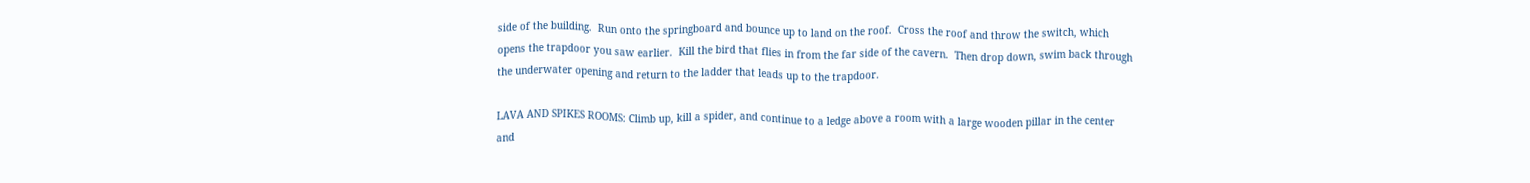side of the building.  Run onto the springboard and bounce up to land on the roof.  Cross the roof and throw the switch, which opens the trapdoor you saw earlier.  Kill the bird that flies in from the far side of the cavern.  Then drop down, swim back through the underwater opening and return to the ladder that leads up to the trapdoor.

LAVA AND SPIKES ROOMS: Climb up, kill a spider, and continue to a ledge above a room with a large wooden pillar in the center and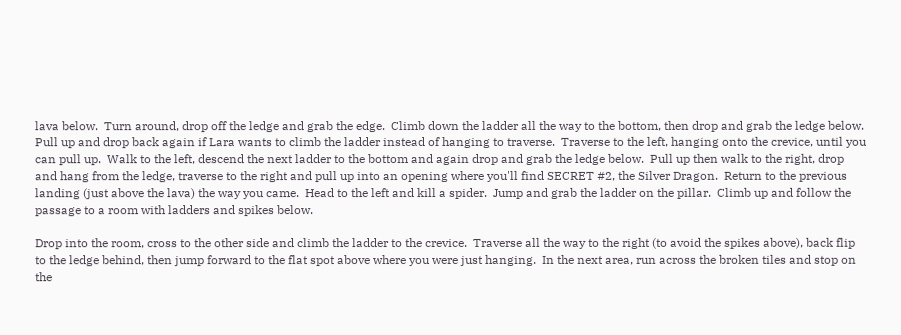lava below.  Turn around, drop off the ledge and grab the edge.  Climb down the ladder all the way to the bottom, then drop and grab the ledge below.  Pull up and drop back again if Lara wants to climb the ladder instead of hanging to traverse.  Traverse to the left, hanging onto the crevice, until you can pull up.  Walk to the left, descend the next ladder to the bottom and again drop and grab the ledge below.  Pull up then walk to the right, drop and hang from the ledge, traverse to the right and pull up into an opening where you'll find SECRET #2, the Silver Dragon.  Return to the previous landing (just above the lava) the way you came.  Head to the left and kill a spider.  Jump and grab the ladder on the pillar.  Climb up and follow the passage to a room with ladders and spikes below.

Drop into the room, cross to the other side and climb the ladder to the crevice.  Traverse all the way to the right (to avoid the spikes above), back flip to the ledge behind, then jump forward to the flat spot above where you were just hanging.  In the next area, run across the broken tiles and stop on the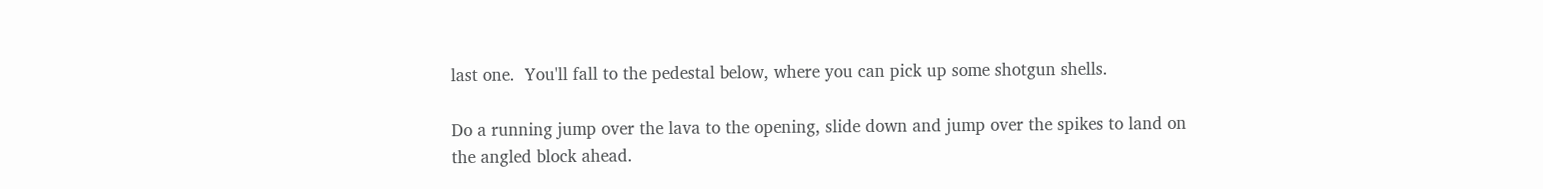last one.  You'll fall to the pedestal below, where you can pick up some shotgun shells.

Do a running jump over the lava to the opening, slide down and jump over the spikes to land on the angled block ahead.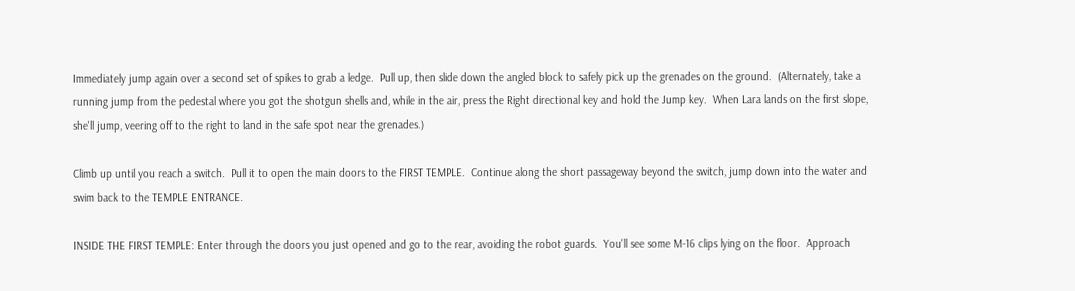Immediately jump again over a second set of spikes to grab a ledge.  Pull up, then slide down the angled block to safely pick up the grenades on the ground.  (Alternately, take a running jump from the pedestal where you got the shotgun shells and, while in the air, press the Right directional key and hold the Jump key.  When Lara lands on the first slope, she'll jump, veering off to the right to land in the safe spot near the grenades.)

Climb up until you reach a switch.  Pull it to open the main doors to the FIRST TEMPLE.  Continue along the short passageway beyond the switch, jump down into the water and swim back to the TEMPLE ENTRANCE.

INSIDE THE FIRST TEMPLE: Enter through the doors you just opened and go to the rear, avoiding the robot guards.  You'll see some M-16 clips lying on the floor.  Approach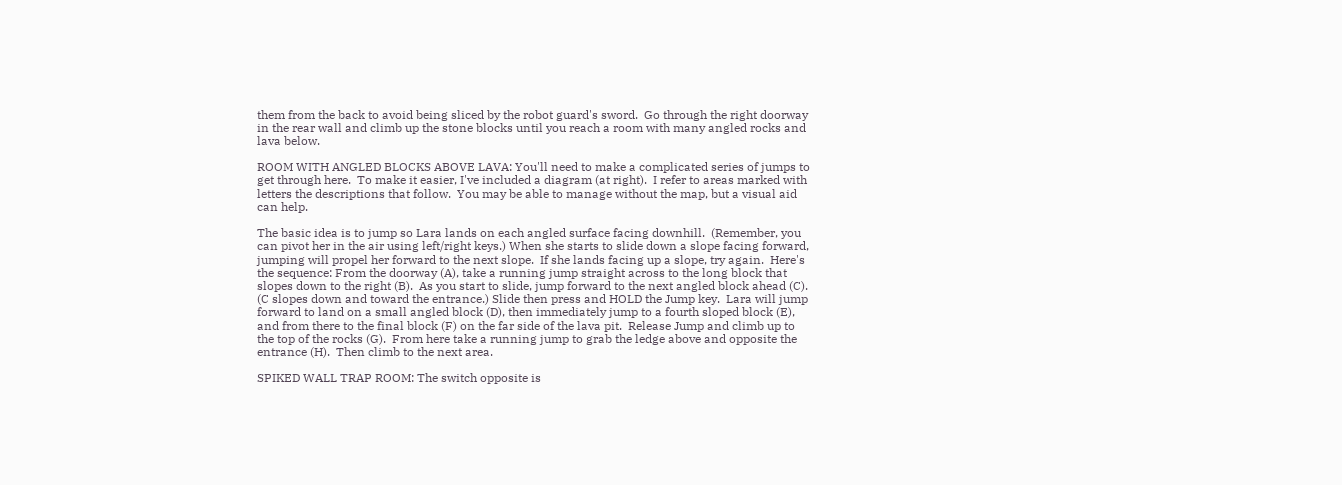them from the back to avoid being sliced by the robot guard's sword.  Go through the right doorway in the rear wall and climb up the stone blocks until you reach a room with many angled rocks and lava below.

ROOM WITH ANGLED BLOCKS ABOVE LAVA: You'll need to make a complicated series of jumps to get through here.  To make it easier, I've included a diagram (at right).  I refer to areas marked with letters the descriptions that follow.  You may be able to manage without the map, but a visual aid can help.

The basic idea is to jump so Lara lands on each angled surface facing downhill.  (Remember, you can pivot her in the air using left/right keys.) When she starts to slide down a slope facing forward, jumping will propel her forward to the next slope.  If she lands facing up a slope, try again.  Here's the sequence: From the doorway (A), take a running jump straight across to the long block that slopes down to the right (B).  As you start to slide, jump forward to the next angled block ahead (C).  (C slopes down and toward the entrance.) Slide then press and HOLD the Jump key.  Lara will jump forward to land on a small angled block (D), then immediately jump to a fourth sloped block (E), and from there to the final block (F) on the far side of the lava pit.  Release Jump and climb up to the top of the rocks (G).  From here take a running jump to grab the ledge above and opposite the entrance (H).  Then climb to the next area.

SPIKED WALL TRAP ROOM: The switch opposite is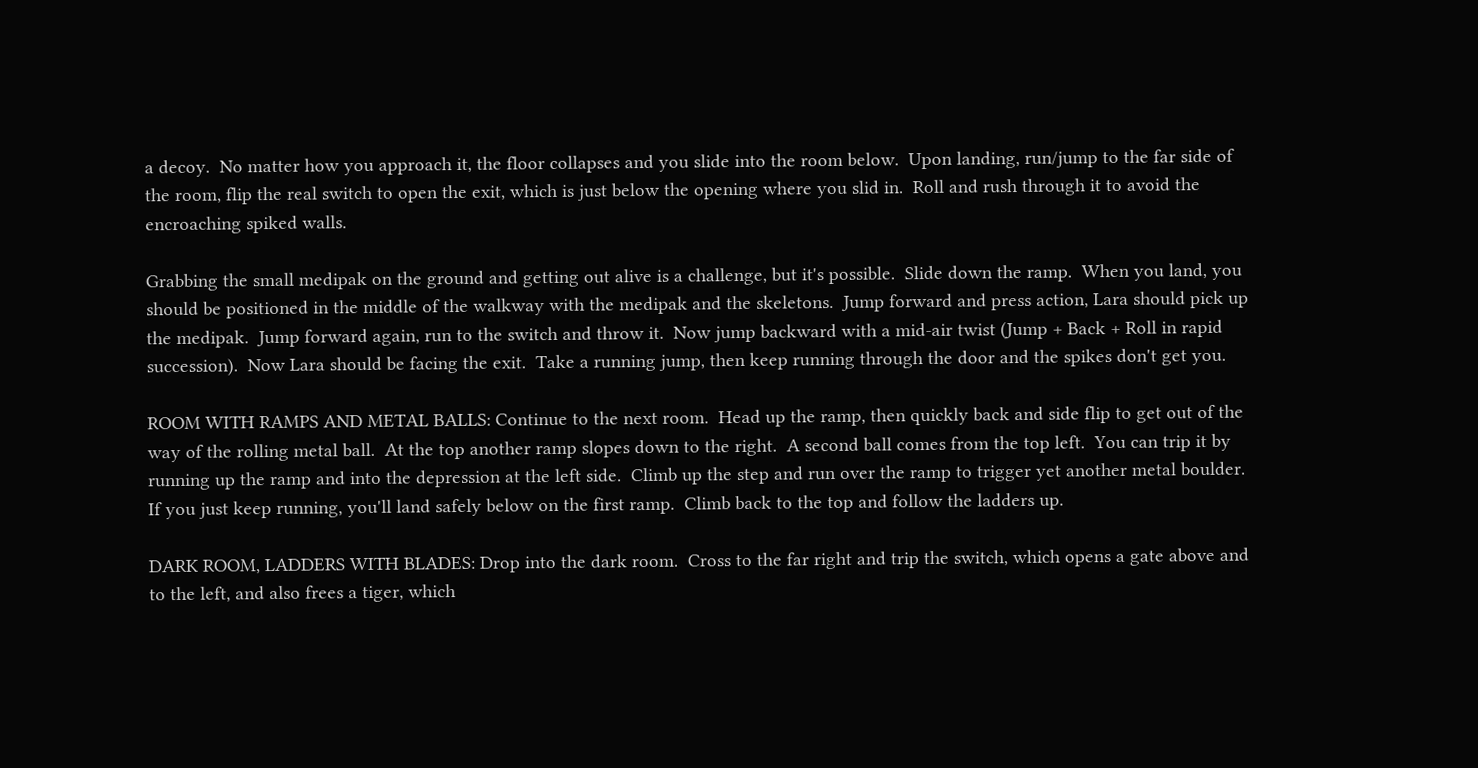a decoy.  No matter how you approach it, the floor collapses and you slide into the room below.  Upon landing, run/jump to the far side of the room, flip the real switch to open the exit, which is just below the opening where you slid in.  Roll and rush through it to avoid the encroaching spiked walls.

Grabbing the small medipak on the ground and getting out alive is a challenge, but it's possible.  Slide down the ramp.  When you land, you should be positioned in the middle of the walkway with the medipak and the skeletons.  Jump forward and press action, Lara should pick up the medipak.  Jump forward again, run to the switch and throw it.  Now jump backward with a mid-air twist (Jump + Back + Roll in rapid succession).  Now Lara should be facing the exit.  Take a running jump, then keep running through the door and the spikes don't get you.

ROOM WITH RAMPS AND METAL BALLS: Continue to the next room.  Head up the ramp, then quickly back and side flip to get out of the way of the rolling metal ball.  At the top another ramp slopes down to the right.  A second ball comes from the top left.  You can trip it by running up the ramp and into the depression at the left side.  Climb up the step and run over the ramp to trigger yet another metal boulder.  If you just keep running, you'll land safely below on the first ramp.  Climb back to the top and follow the ladders up.

DARK ROOM, LADDERS WITH BLADES: Drop into the dark room.  Cross to the far right and trip the switch, which opens a gate above and to the left, and also frees a tiger, which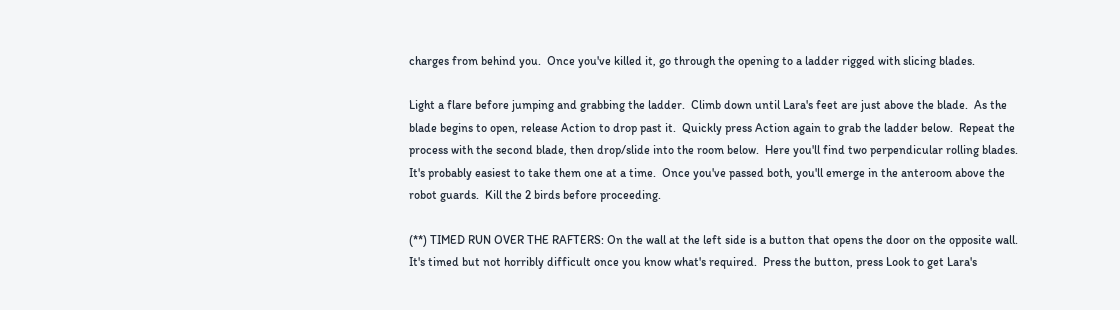charges from behind you.  Once you've killed it, go through the opening to a ladder rigged with slicing blades.

Light a flare before jumping and grabbing the ladder.  Climb down until Lara's feet are just above the blade.  As the blade begins to open, release Action to drop past it.  Quickly press Action again to grab the ladder below.  Repeat the process with the second blade, then drop/slide into the room below.  Here you'll find two perpendicular rolling blades.  It's probably easiest to take them one at a time.  Once you've passed both, you'll emerge in the anteroom above the robot guards.  Kill the 2 birds before proceeding.

(**) TIMED RUN OVER THE RAFTERS: On the wall at the left side is a button that opens the door on the opposite wall.  It's timed but not horribly difficult once you know what's required.  Press the button, press Look to get Lara's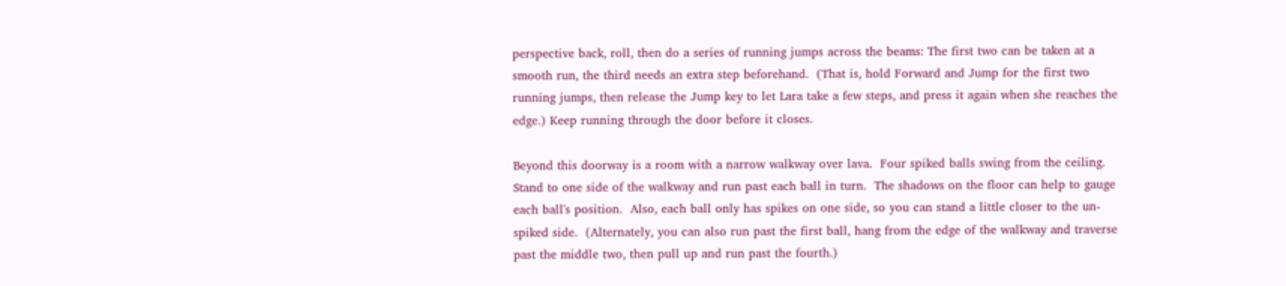perspective back, roll, then do a series of running jumps across the beams: The first two can be taken at a smooth run, the third needs an extra step beforehand.  (That is, hold Forward and Jump for the first two running jumps, then release the Jump key to let Lara take a few steps, and press it again when she reaches the edge.) Keep running through the door before it closes.

Beyond this doorway is a room with a narrow walkway over lava.  Four spiked balls swing from the ceiling.  Stand to one side of the walkway and run past each ball in turn.  The shadows on the floor can help to gauge each ball's position.  Also, each ball only has spikes on one side, so you can stand a little closer to the un-spiked side.  (Alternately, you can also run past the first ball, hang from the edge of the walkway and traverse past the middle two, then pull up and run past the fourth.)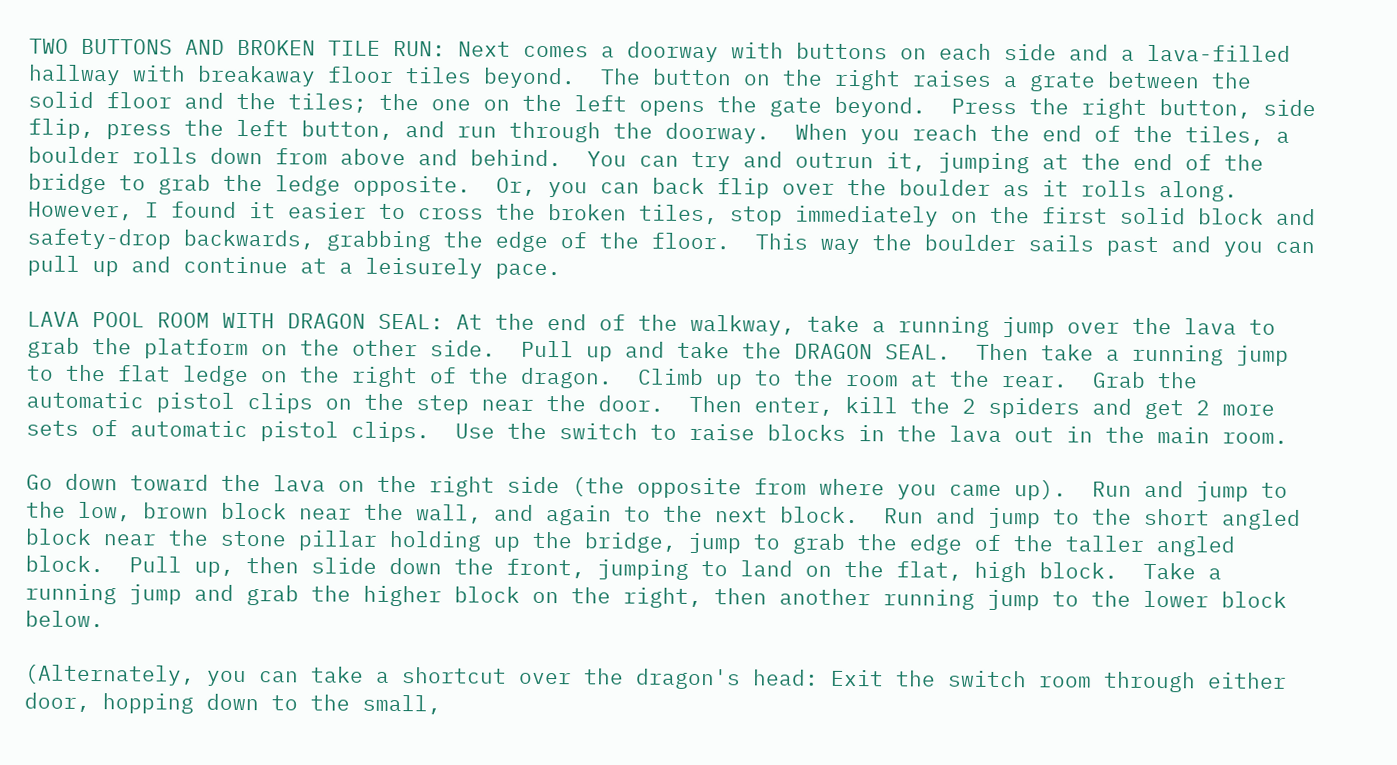TWO BUTTONS AND BROKEN TILE RUN: Next comes a doorway with buttons on each side and a lava-filled hallway with breakaway floor tiles beyond.  The button on the right raises a grate between the solid floor and the tiles; the one on the left opens the gate beyond.  Press the right button, side flip, press the left button, and run through the doorway.  When you reach the end of the tiles, a boulder rolls down from above and behind.  You can try and outrun it, jumping at the end of the bridge to grab the ledge opposite.  Or, you can back flip over the boulder as it rolls along.  However, I found it easier to cross the broken tiles, stop immediately on the first solid block and safety-drop backwards, grabbing the edge of the floor.  This way the boulder sails past and you can pull up and continue at a leisurely pace.

LAVA POOL ROOM WITH DRAGON SEAL: At the end of the walkway, take a running jump over the lava to grab the platform on the other side.  Pull up and take the DRAGON SEAL.  Then take a running jump to the flat ledge on the right of the dragon.  Climb up to the room at the rear.  Grab the automatic pistol clips on the step near the door.  Then enter, kill the 2 spiders and get 2 more sets of automatic pistol clips.  Use the switch to raise blocks in the lava out in the main room.

Go down toward the lava on the right side (the opposite from where you came up).  Run and jump to the low, brown block near the wall, and again to the next block.  Run and jump to the short angled block near the stone pillar holding up the bridge, jump to grab the edge of the taller angled block.  Pull up, then slide down the front, jumping to land on the flat, high block.  Take a running jump and grab the higher block on the right, then another running jump to the lower block below.

(Alternately, you can take a shortcut over the dragon's head: Exit the switch room through either door, hopping down to the small,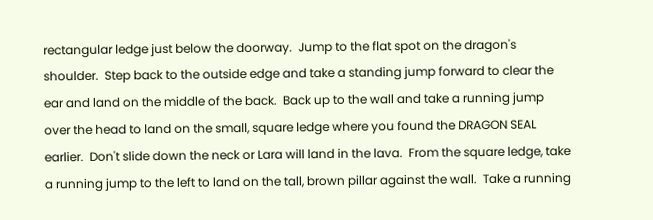rectangular ledge just below the doorway.  Jump to the flat spot on the dragon's shoulder.  Step back to the outside edge and take a standing jump forward to clear the ear and land on the middle of the back.  Back up to the wall and take a running jump over the head to land on the small, square ledge where you found the DRAGON SEAL earlier.  Don't slide down the neck or Lara will land in the lava.  From the square ledge, take a running jump to the left to land on the tall, brown pillar against the wall.  Take a running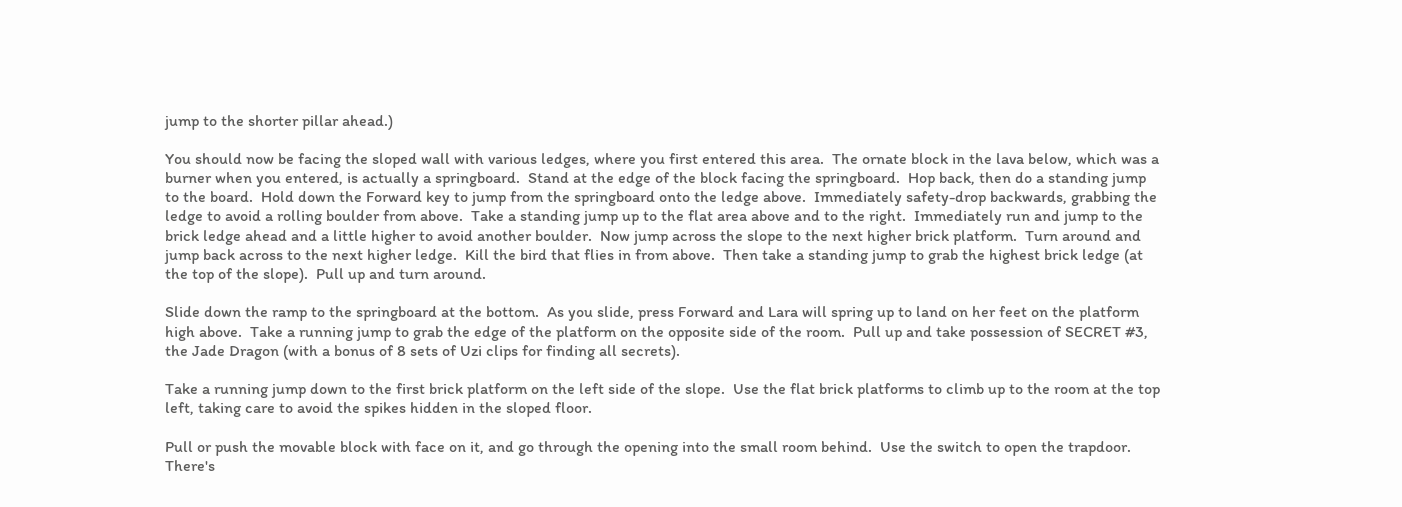jump to the shorter pillar ahead.)

You should now be facing the sloped wall with various ledges, where you first entered this area.  The ornate block in the lava below, which was a burner when you entered, is actually a springboard.  Stand at the edge of the block facing the springboard.  Hop back, then do a standing jump to the board.  Hold down the Forward key to jump from the springboard onto the ledge above.  Immediately safety-drop backwards, grabbing the ledge to avoid a rolling boulder from above.  Take a standing jump up to the flat area above and to the right.  Immediately run and jump to the brick ledge ahead and a little higher to avoid another boulder.  Now jump across the slope to the next higher brick platform.  Turn around and jump back across to the next higher ledge.  Kill the bird that flies in from above.  Then take a standing jump to grab the highest brick ledge (at the top of the slope).  Pull up and turn around.

Slide down the ramp to the springboard at the bottom.  As you slide, press Forward and Lara will spring up to land on her feet on the platform high above.  Take a running jump to grab the edge of the platform on the opposite side of the room.  Pull up and take possession of SECRET #3, the Jade Dragon (with a bonus of 8 sets of Uzi clips for finding all secrets).

Take a running jump down to the first brick platform on the left side of the slope.  Use the flat brick platforms to climb up to the room at the top left, taking care to avoid the spikes hidden in the sloped floor.

Pull or push the movable block with face on it, and go through the opening into the small room behind.  Use the switch to open the trapdoor.  There's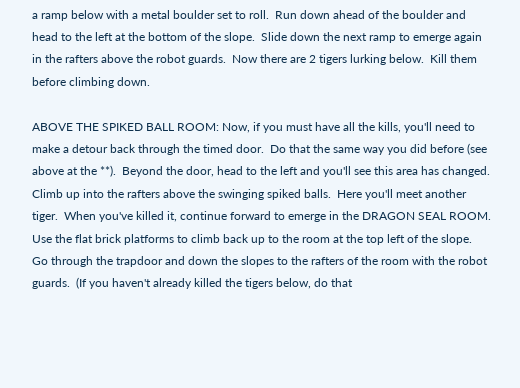a ramp below with a metal boulder set to roll.  Run down ahead of the boulder and head to the left at the bottom of the slope.  Slide down the next ramp to emerge again in the rafters above the robot guards.  Now there are 2 tigers lurking below.  Kill them before climbing down.

ABOVE THE SPIKED BALL ROOM: Now, if you must have all the kills, you'll need to make a detour back through the timed door.  Do that the same way you did before (see above at the **).  Beyond the door, head to the left and you'll see this area has changed.  Climb up into the rafters above the swinging spiked balls.  Here you'll meet another tiger.  When you've killed it, continue forward to emerge in the DRAGON SEAL ROOM.  Use the flat brick platforms to climb back up to the room at the top left of the slope.  Go through the trapdoor and down the slopes to the rafters of the room with the robot guards.  (If you haven't already killed the tigers below, do that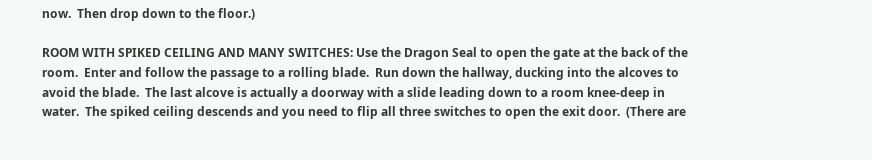now.  Then drop down to the floor.)

ROOM WITH SPIKED CEILING AND MANY SWITCHES: Use the Dragon Seal to open the gate at the back of the room.  Enter and follow the passage to a rolling blade.  Run down the hallway, ducking into the alcoves to avoid the blade.  The last alcove is actually a doorway with a slide leading down to a room knee-deep in water.  The spiked ceiling descends and you need to flip all three switches to open the exit door.  (There are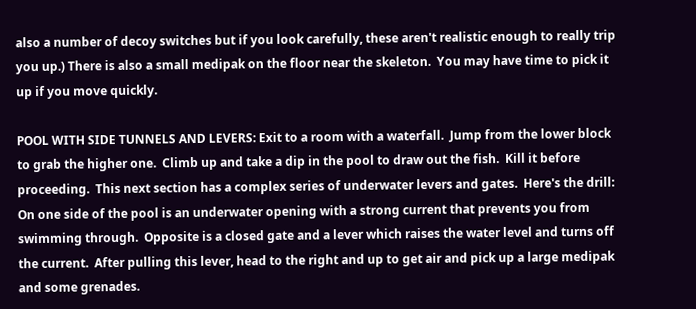also a number of decoy switches but if you look carefully, these aren't realistic enough to really trip you up.) There is also a small medipak on the floor near the skeleton.  You may have time to pick it up if you move quickly.

POOL WITH SIDE TUNNELS AND LEVERS: Exit to a room with a waterfall.  Jump from the lower block to grab the higher one.  Climb up and take a dip in the pool to draw out the fish.  Kill it before proceeding.  This next section has a complex series of underwater levers and gates.  Here's the drill: On one side of the pool is an underwater opening with a strong current that prevents you from swimming through.  Opposite is a closed gate and a lever which raises the water level and turns off the current.  After pulling this lever, head to the right and up to get air and pick up a large medipak and some grenades.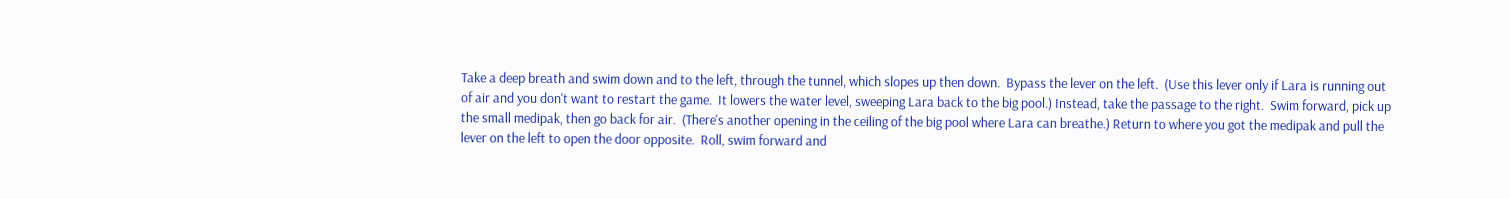Take a deep breath and swim down and to the left, through the tunnel, which slopes up then down.  Bypass the lever on the left.  (Use this lever only if Lara is running out of air and you don't want to restart the game.  It lowers the water level, sweeping Lara back to the big pool.) Instead, take the passage to the right.  Swim forward, pick up the small medipak, then go back for air.  (There's another opening in the ceiling of the big pool where Lara can breathe.) Return to where you got the medipak and pull the lever on the left to open the door opposite.  Roll, swim forward and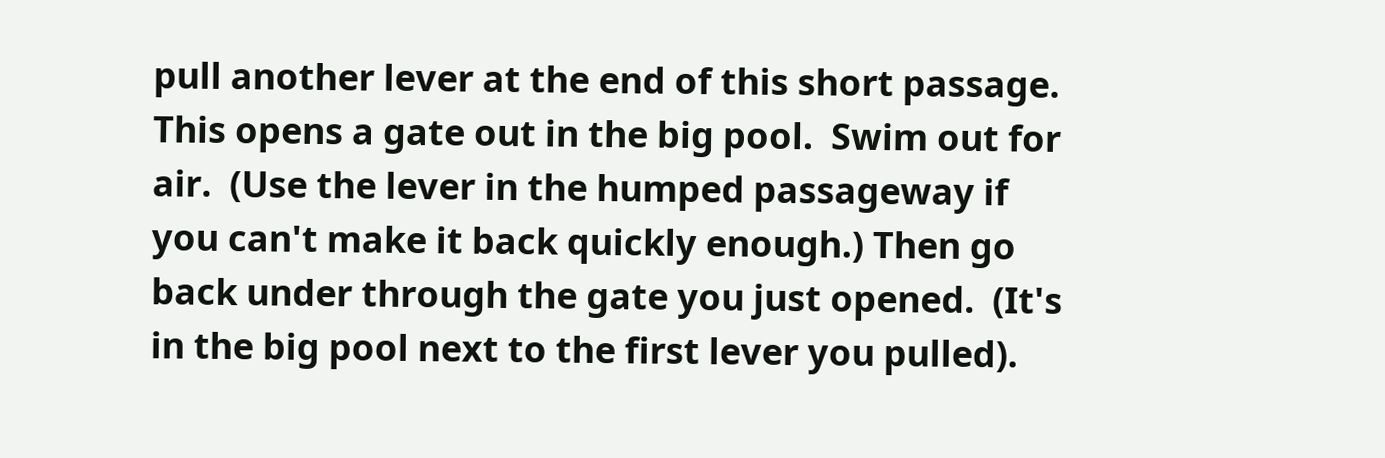pull another lever at the end of this short passage.  This opens a gate out in the big pool.  Swim out for air.  (Use the lever in the humped passageway if you can't make it back quickly enough.) Then go back under through the gate you just opened.  (It's in the big pool next to the first lever you pulled).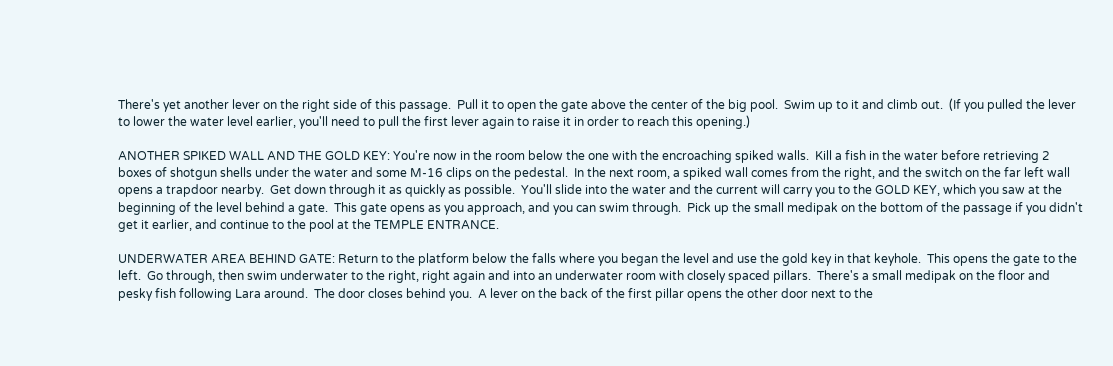There's yet another lever on the right side of this passage.  Pull it to open the gate above the center of the big pool.  Swim up to it and climb out.  (If you pulled the lever to lower the water level earlier, you'll need to pull the first lever again to raise it in order to reach this opening.)

ANOTHER SPIKED WALL AND THE GOLD KEY: You're now in the room below the one with the encroaching spiked walls.  Kill a fish in the water before retrieving 2 boxes of shotgun shells under the water and some M-16 clips on the pedestal.  In the next room, a spiked wall comes from the right, and the switch on the far left wall opens a trapdoor nearby.  Get down through it as quickly as possible.  You'll slide into the water and the current will carry you to the GOLD KEY, which you saw at the beginning of the level behind a gate.  This gate opens as you approach, and you can swim through.  Pick up the small medipak on the bottom of the passage if you didn't get it earlier, and continue to the pool at the TEMPLE ENTRANCE.

UNDERWATER AREA BEHIND GATE: Return to the platform below the falls where you began the level and use the gold key in that keyhole.  This opens the gate to the left.  Go through, then swim underwater to the right, right again and into an underwater room with closely spaced pillars.  There's a small medipak on the floor and pesky fish following Lara around.  The door closes behind you.  A lever on the back of the first pillar opens the other door next to the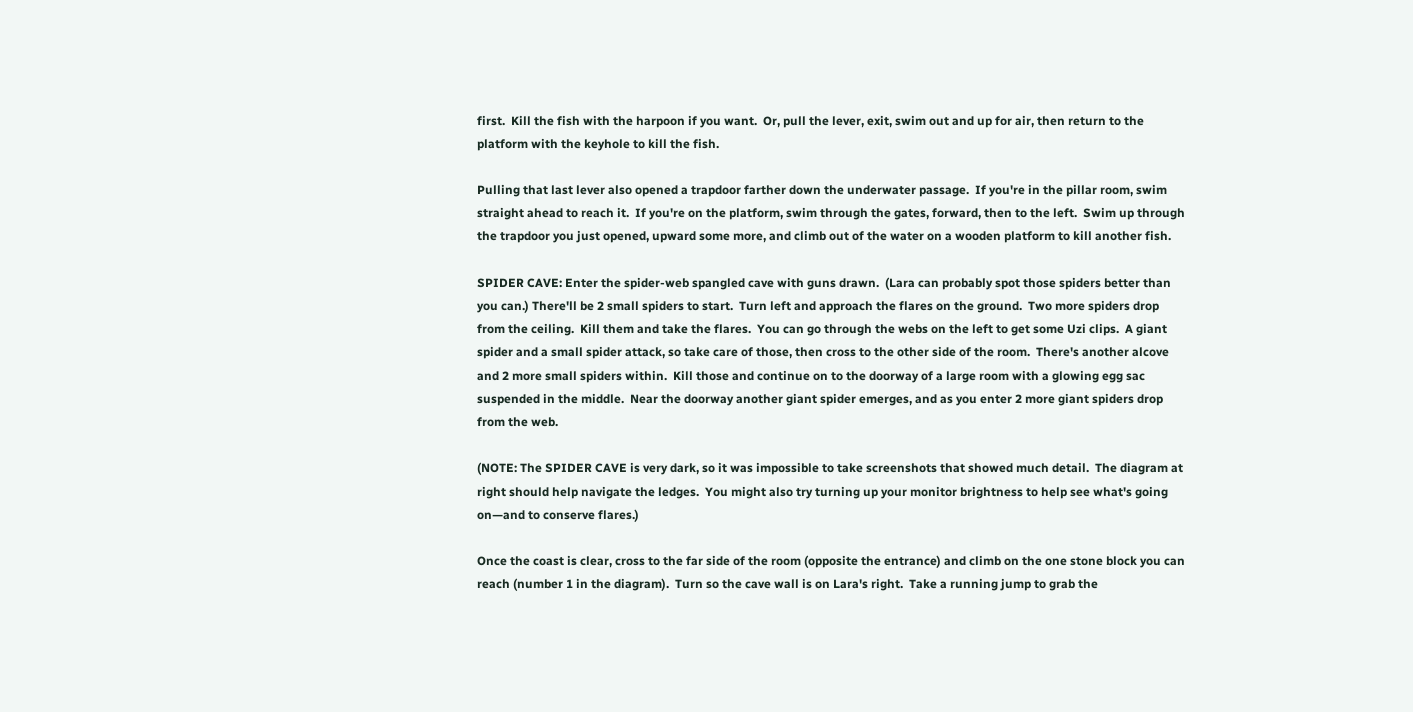first.  Kill the fish with the harpoon if you want.  Or, pull the lever, exit, swim out and up for air, then return to the platform with the keyhole to kill the fish.

Pulling that last lever also opened a trapdoor farther down the underwater passage.  If you're in the pillar room, swim straight ahead to reach it.  If you're on the platform, swim through the gates, forward, then to the left.  Swim up through the trapdoor you just opened, upward some more, and climb out of the water on a wooden platform to kill another fish.

SPIDER CAVE: Enter the spider-web spangled cave with guns drawn.  (Lara can probably spot those spiders better than you can.) There'll be 2 small spiders to start.  Turn left and approach the flares on the ground.  Two more spiders drop from the ceiling.  Kill them and take the flares.  You can go through the webs on the left to get some Uzi clips.  A giant spider and a small spider attack, so take care of those, then cross to the other side of the room.  There's another alcove and 2 more small spiders within.  Kill those and continue on to the doorway of a large room with a glowing egg sac suspended in the middle.  Near the doorway another giant spider emerges, and as you enter 2 more giant spiders drop from the web.

(NOTE: The SPIDER CAVE is very dark, so it was impossible to take screenshots that showed much detail.  The diagram at right should help navigate the ledges.  You might also try turning up your monitor brightness to help see what's going on—and to conserve flares.)

Once the coast is clear, cross to the far side of the room (opposite the entrance) and climb on the one stone block you can reach (number 1 in the diagram).  Turn so the cave wall is on Lara's right.  Take a running jump to grab the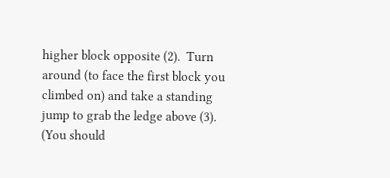higher block opposite (2).  Turn around (to face the first block you climbed on) and take a standing jump to grab the ledge above (3).  (You should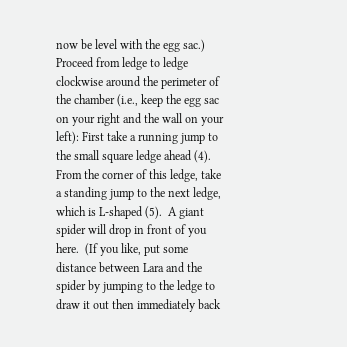now be level with the egg sac.) Proceed from ledge to ledge clockwise around the perimeter of the chamber (i.e., keep the egg sac on your right and the wall on your left): First take a running jump to the small square ledge ahead (4).  From the corner of this ledge, take a standing jump to the next ledge, which is L-shaped (5).  A giant spider will drop in front of you here.  (If you like, put some distance between Lara and the spider by jumping to the ledge to draw it out then immediately back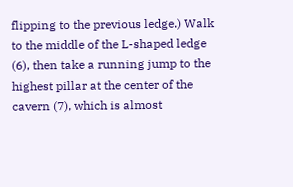flipping to the previous ledge.) Walk to the middle of the L-shaped ledge (6), then take a running jump to the highest pillar at the center of the cavern (7), which is almost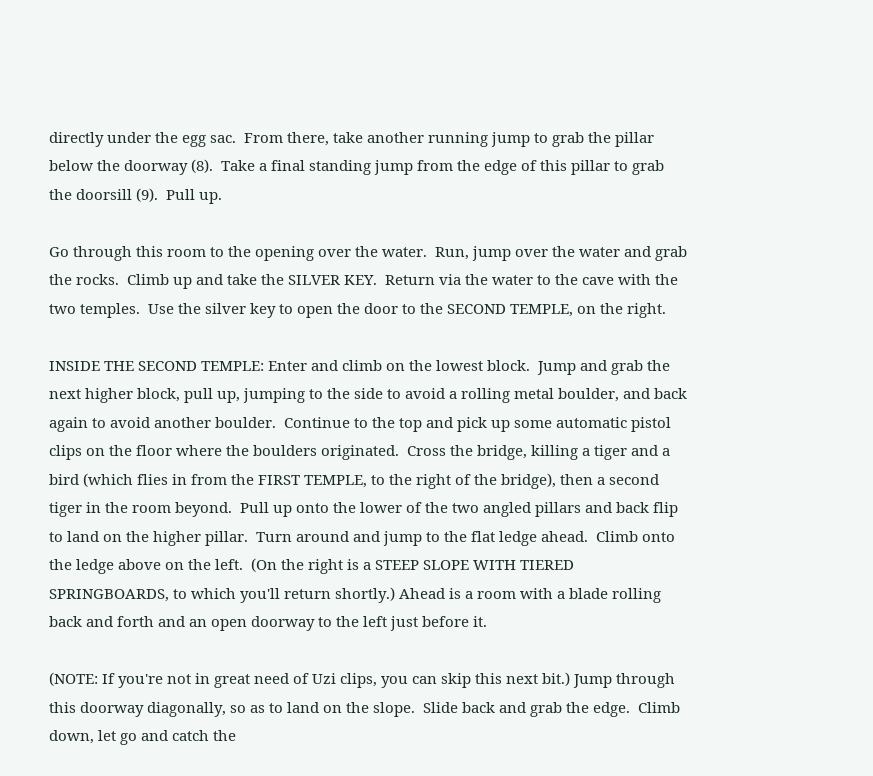directly under the egg sac.  From there, take another running jump to grab the pillar below the doorway (8).  Take a final standing jump from the edge of this pillar to grab the doorsill (9).  Pull up.

Go through this room to the opening over the water.  Run, jump over the water and grab the rocks.  Climb up and take the SILVER KEY.  Return via the water to the cave with the two temples.  Use the silver key to open the door to the SECOND TEMPLE, on the right.

INSIDE THE SECOND TEMPLE: Enter and climb on the lowest block.  Jump and grab the next higher block, pull up, jumping to the side to avoid a rolling metal boulder, and back again to avoid another boulder.  Continue to the top and pick up some automatic pistol clips on the floor where the boulders originated.  Cross the bridge, killing a tiger and a bird (which flies in from the FIRST TEMPLE, to the right of the bridge), then a second tiger in the room beyond.  Pull up onto the lower of the two angled pillars and back flip to land on the higher pillar.  Turn around and jump to the flat ledge ahead.  Climb onto the ledge above on the left.  (On the right is a STEEP SLOPE WITH TIERED SPRINGBOARDS, to which you'll return shortly.) Ahead is a room with a blade rolling back and forth and an open doorway to the left just before it.

(NOTE: If you're not in great need of Uzi clips, you can skip this next bit.) Jump through this doorway diagonally, so as to land on the slope.  Slide back and grab the edge.  Climb down, let go and catch the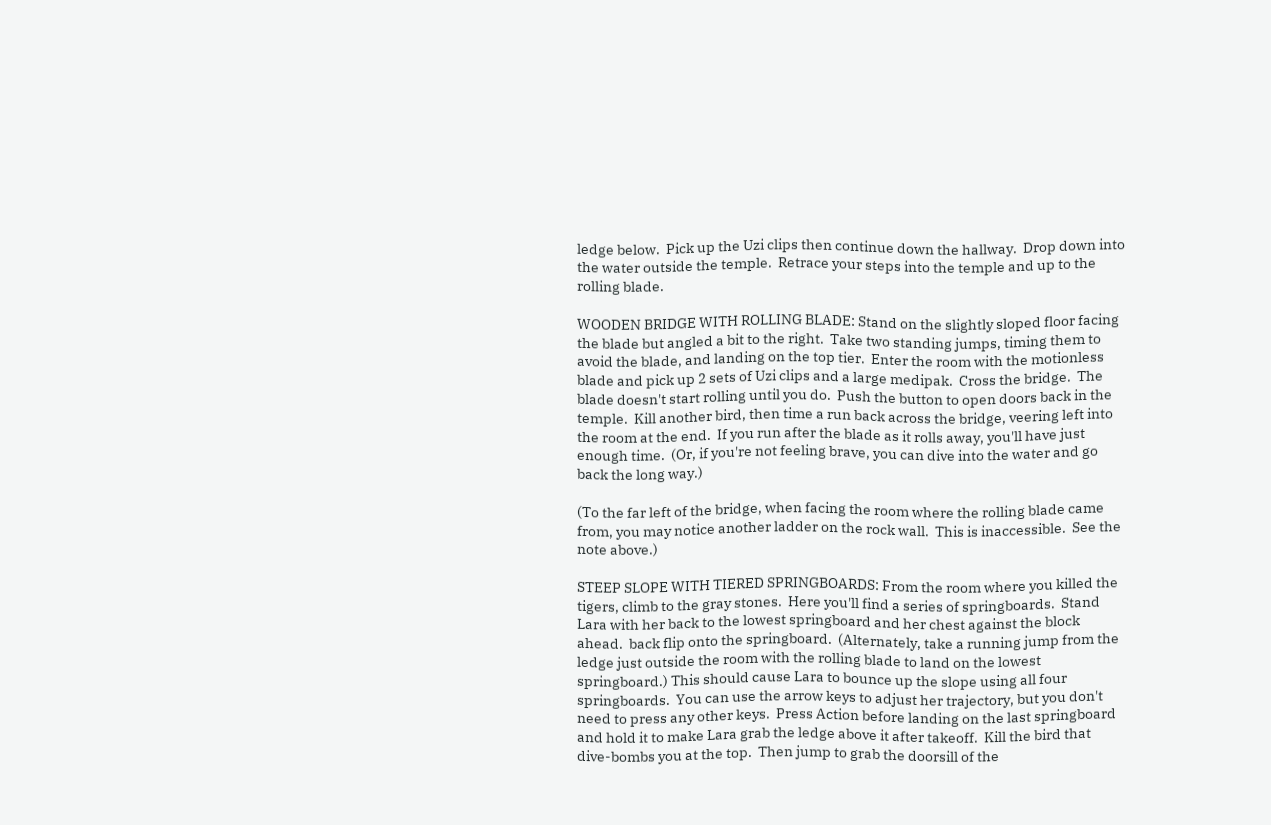ledge below.  Pick up the Uzi clips then continue down the hallway.  Drop down into the water outside the temple.  Retrace your steps into the temple and up to the rolling blade.

WOODEN BRIDGE WITH ROLLING BLADE: Stand on the slightly sloped floor facing the blade but angled a bit to the right.  Take two standing jumps, timing them to avoid the blade, and landing on the top tier.  Enter the room with the motionless blade and pick up 2 sets of Uzi clips and a large medipak.  Cross the bridge.  The blade doesn't start rolling until you do.  Push the button to open doors back in the temple.  Kill another bird, then time a run back across the bridge, veering left into the room at the end.  If you run after the blade as it rolls away, you'll have just enough time.  (Or, if you're not feeling brave, you can dive into the water and go back the long way.)

(To the far left of the bridge, when facing the room where the rolling blade came from, you may notice another ladder on the rock wall.  This is inaccessible.  See the note above.)

STEEP SLOPE WITH TIERED SPRINGBOARDS: From the room where you killed the tigers, climb to the gray stones.  Here you'll find a series of springboards.  Stand Lara with her back to the lowest springboard and her chest against the block ahead.  back flip onto the springboard.  (Alternately, take a running jump from the ledge just outside the room with the rolling blade to land on the lowest springboard.) This should cause Lara to bounce up the slope using all four springboards.  You can use the arrow keys to adjust her trajectory, but you don't need to press any other keys.  Press Action before landing on the last springboard and hold it to make Lara grab the ledge above it after takeoff.  Kill the bird that dive-bombs you at the top.  Then jump to grab the doorsill of the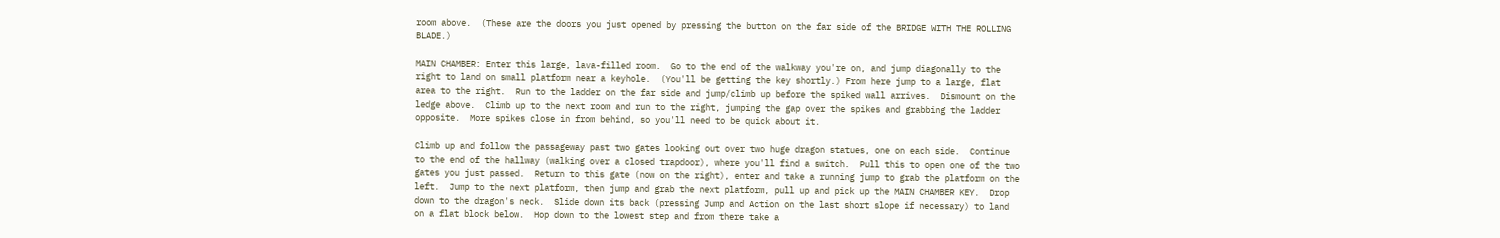room above.  (These are the doors you just opened by pressing the button on the far side of the BRIDGE WITH THE ROLLING BLADE.)

MAIN CHAMBER: Enter this large, lava-filled room.  Go to the end of the walkway you're on, and jump diagonally to the right to land on small platform near a keyhole.  (You'll be getting the key shortly.) From here jump to a large, flat area to the right.  Run to the ladder on the far side and jump/climb up before the spiked wall arrives.  Dismount on the ledge above.  Climb up to the next room and run to the right, jumping the gap over the spikes and grabbing the ladder opposite.  More spikes close in from behind, so you'll need to be quick about it.

Climb up and follow the passageway past two gates looking out over two huge dragon statues, one on each side.  Continue to the end of the hallway (walking over a closed trapdoor), where you'll find a switch.  Pull this to open one of the two gates you just passed.  Return to this gate (now on the right), enter and take a running jump to grab the platform on the left.  Jump to the next platform, then jump and grab the next platform, pull up and pick up the MAIN CHAMBER KEY.  Drop down to the dragon's neck.  Slide down its back (pressing Jump and Action on the last short slope if necessary) to land on a flat block below.  Hop down to the lowest step and from there take a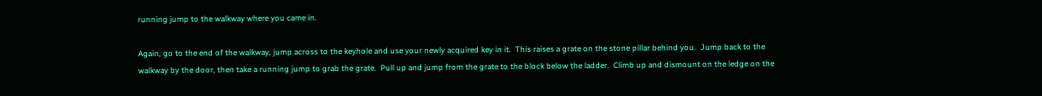running jump to the walkway where you came in.

Again, go to the end of the walkway, jump across to the keyhole and use your newly acquired key in it.  This raises a grate on the stone pillar behind you.  Jump back to the walkway by the door, then take a running jump to grab the grate.  Pull up and jump from the grate to the block below the ladder.  Climb up and dismount on the ledge on the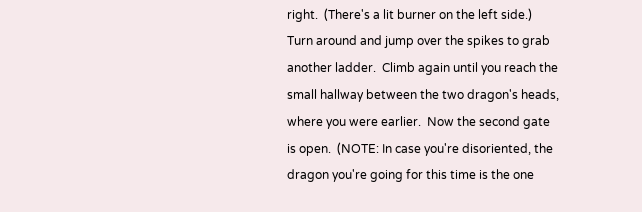right.  (There's a lit burner on the left side.) Turn around and jump over the spikes to grab another ladder.  Climb again until you reach the small hallway between the two dragon's heads, where you were earlier.  Now the second gate is open.  (NOTE: In case you're disoriented, the dragon you're going for this time is the one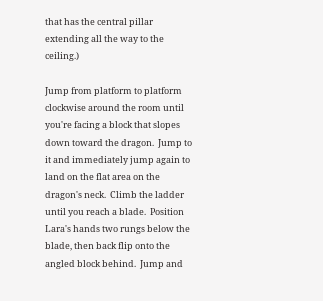that has the central pillar extending all the way to the ceiling.)

Jump from platform to platform clockwise around the room until you're facing a block that slopes down toward the dragon.  Jump to it and immediately jump again to land on the flat area on the dragon's neck.  Climb the ladder until you reach a blade.  Position Lara's hands two rungs below the blade, then back flip onto the angled block behind.  Jump and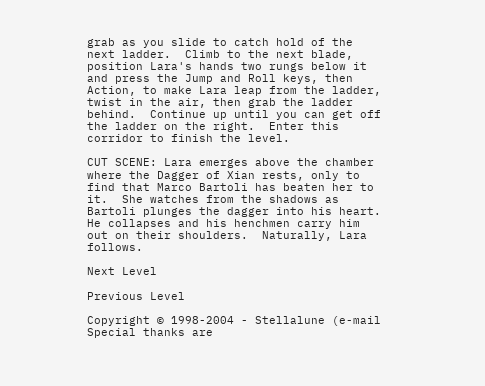grab as you slide to catch hold of the next ladder.  Climb to the next blade, position Lara's hands two rungs below it and press the Jump and Roll keys, then Action, to make Lara leap from the ladder, twist in the air, then grab the ladder behind.  Continue up until you can get off the ladder on the right.  Enter this corridor to finish the level.

CUT SCENE: Lara emerges above the chamber where the Dagger of Xian rests, only to find that Marco Bartoli has beaten her to it.  She watches from the shadows as Bartoli plunges the dagger into his heart.  He collapses and his henchmen carry him out on their shoulders.  Naturally, Lara follows.

Next Level

Previous Level

Copyright © 1998-2004 - Stellalune (e-mail  Special thanks are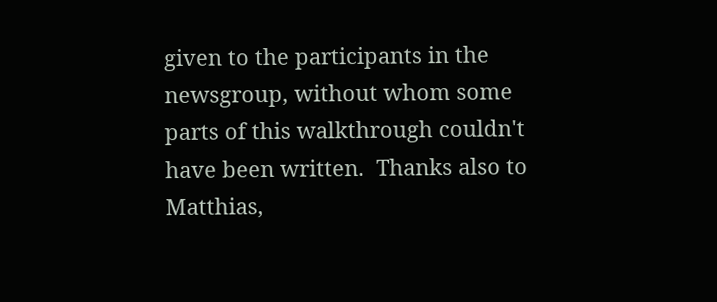given to the participants in the newsgroup, without whom some parts of this walkthrough couldn't have been written.  Thanks also to Matthias,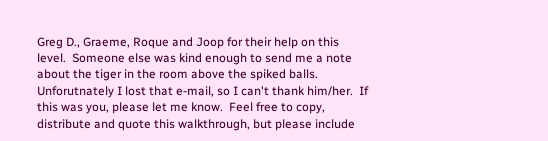Greg D., Graeme, Roque and Joop for their help on this level.  Someone else was kind enough to send me a note about the tiger in the room above the spiked balls.  Unforutnately I lost that e-mail, so I can't thank him/her.  If this was you, please let me know.  Feel free to copy, distribute and quote this walkthrough, but please include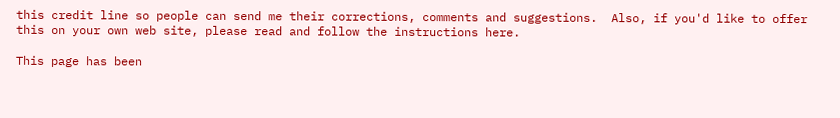this credit line so people can send me their corrections, comments and suggestions.  Also, if you'd like to offer this on your own web site, please read and follow the instructions here.

This page has been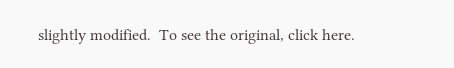slightly modified.  To see the original, click here.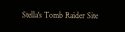Stella's Tomb Raider Site